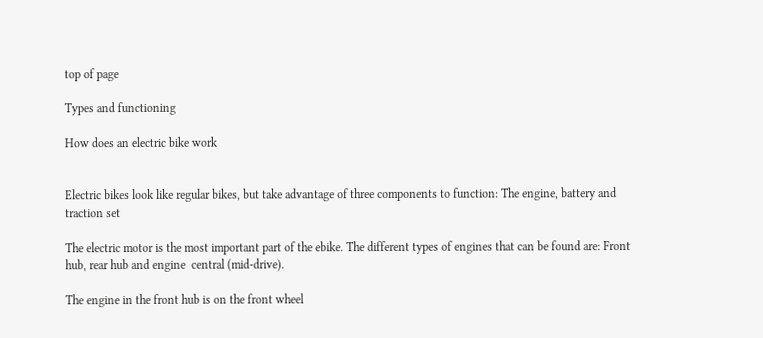top of page

Types and functioning

How does an electric bike work


Electric bikes look like regular bikes, but take advantage of three components to function: The engine, battery and traction set

The electric motor is the most important part of the ebike. The different types of engines that can be found are: Front hub, rear hub and engine  central (mid-drive).

The engine in the front hub is on the front wheel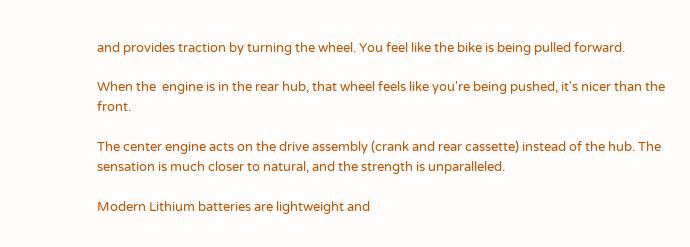and provides traction by turning the wheel. You feel like the bike is being pulled forward.

When the  engine is in the rear hub, that wheel feels like you're being pushed, it's nicer than the front.

The center engine acts on the drive assembly (crank and rear cassette) instead of the hub. The sensation is much closer to natural, and the strength is unparalleled.

Modern Lithium batteries are lightweight and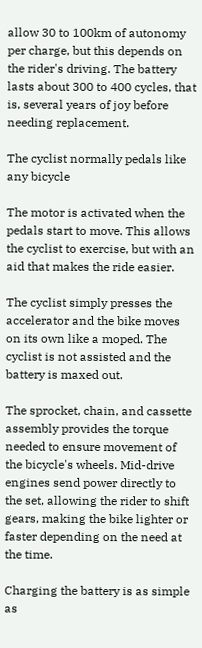allow 30 to 100km of autonomy per charge, but this depends on the rider's driving. The battery lasts about 300 to 400 cycles, that is, several years of joy before needing replacement.

The cyclist normally pedals like any bicycle

The motor is activated when the pedals start to move. This allows the cyclist to exercise, but with an aid that makes the ride easier.

The cyclist simply presses the accelerator and the bike moves on its own like a moped. The cyclist is not assisted and the battery is maxed out.

The sprocket, chain, and cassette assembly provides the torque needed to ensure movement of the bicycle's wheels. Mid-drive engines send power directly to the set, allowing the rider to shift gears, making the bike lighter or faster depending on the need at the time.

Charging the battery is as simple as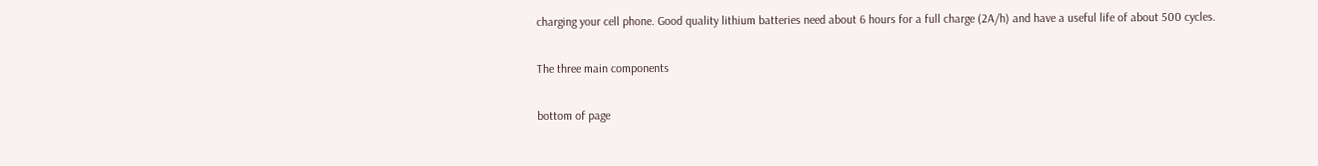charging your cell phone. Good quality lithium batteries need about 6 hours for a full charge (2A/h) and have a useful life of about 500 cycles.

The three main components

bottom of page